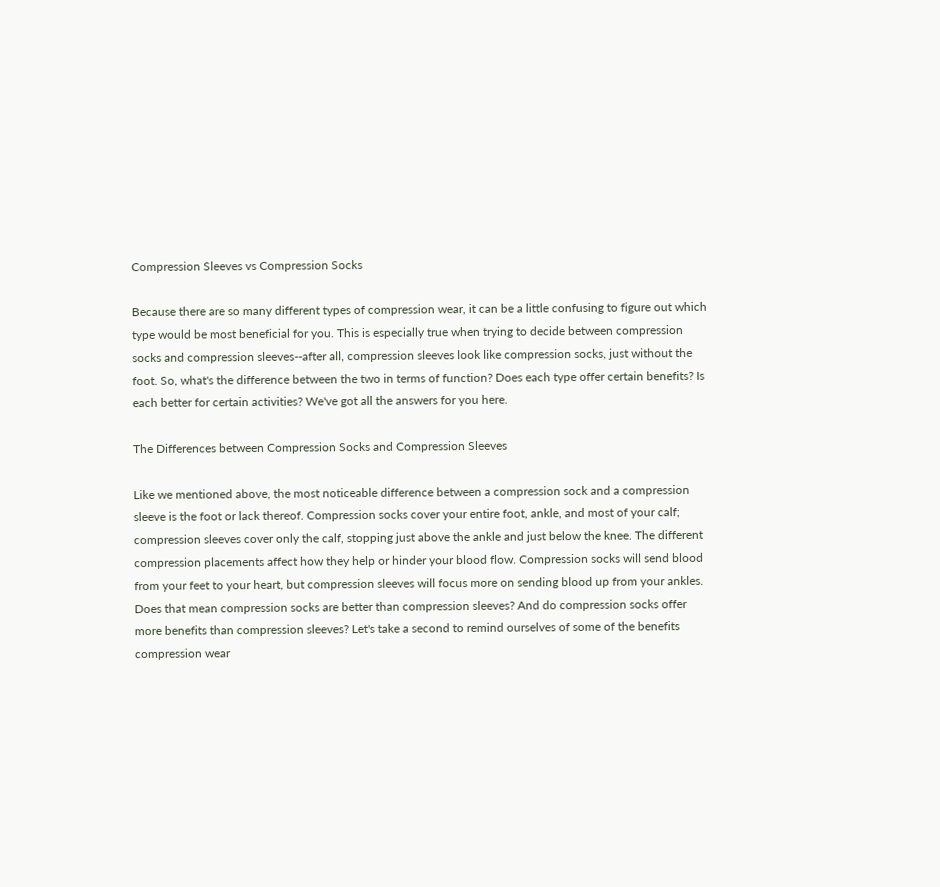Compression Sleeves vs Compression Socks

Because there are so many different types of compression wear, it can be a little confusing to figure out which type would be most beneficial for you. This is especially true when trying to decide between compression socks and compression sleeves--after all, compression sleeves look like compression socks, just without the foot. So, what's the difference between the two in terms of function? Does each type offer certain benefits? Is each better for certain activities? We've got all the answers for you here.

The Differences between Compression Socks and Compression Sleeves

Like we mentioned above, the most noticeable difference between a compression sock and a compression sleeve is the foot or lack thereof. Compression socks cover your entire foot, ankle, and most of your calf; compression sleeves cover only the calf, stopping just above the ankle and just below the knee. The different compression placements affect how they help or hinder your blood flow. Compression socks will send blood from your feet to your heart, but compression sleeves will focus more on sending blood up from your ankles. Does that mean compression socks are better than compression sleeves? And do compression socks offer more benefits than compression sleeves? Let's take a second to remind ourselves of some of the benefits compression wear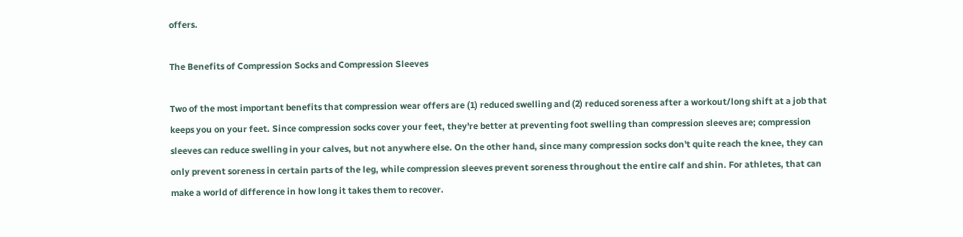offers.

The Benefits of Compression Socks and Compression Sleeves

Two of the most important benefits that compression wear offers are (1) reduced swelling and (2) reduced soreness after a workout/long shift at a job that keeps you on your feet. Since compression socks cover your feet, they're better at preventing foot swelling than compression sleeves are; compression sleeves can reduce swelling in your calves, but not anywhere else. On the other hand, since many compression socks don't quite reach the knee, they can only prevent soreness in certain parts of the leg, while compression sleeves prevent soreness throughout the entire calf and shin. For athletes, that can make a world of difference in how long it takes them to recover.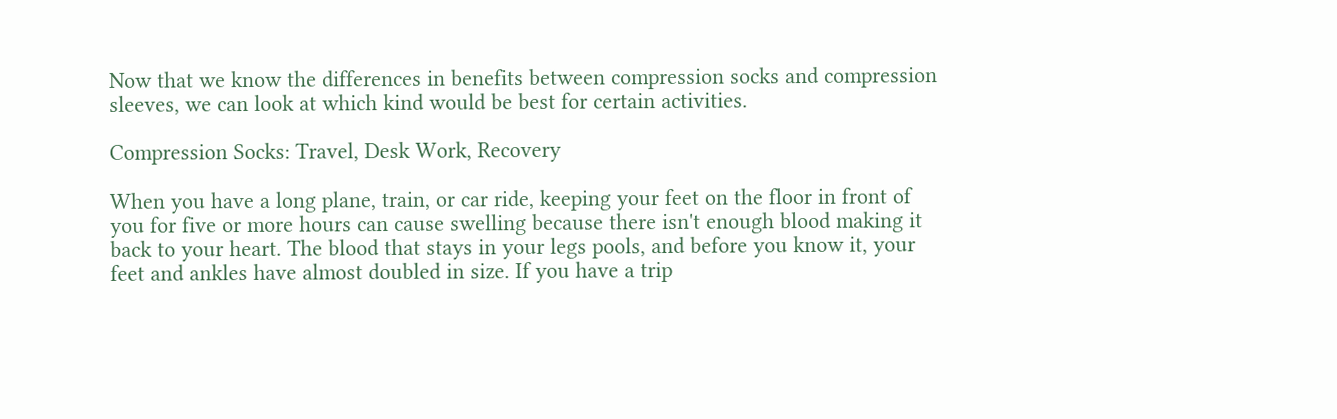Now that we know the differences in benefits between compression socks and compression sleeves, we can look at which kind would be best for certain activities.

Compression Socks: Travel, Desk Work, Recovery

When you have a long plane, train, or car ride, keeping your feet on the floor in front of you for five or more hours can cause swelling because there isn't enough blood making it back to your heart. The blood that stays in your legs pools, and before you know it, your feet and ankles have almost doubled in size. If you have a trip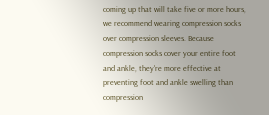coming up that will take five or more hours, we recommend wearing compression socks over compression sleeves. Because compression socks cover your entire foot and ankle, they're more effective at preventing foot and ankle swelling than compression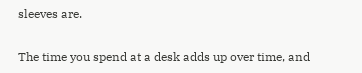sleeves are.

The time you spend at a desk adds up over time, and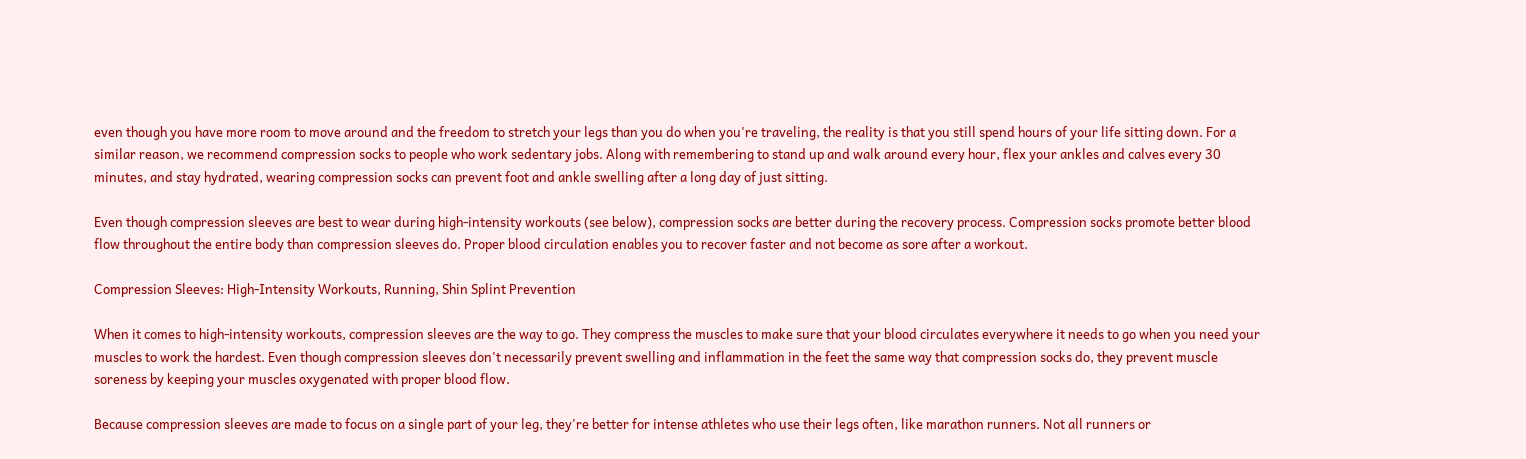even though you have more room to move around and the freedom to stretch your legs than you do when you're traveling, the reality is that you still spend hours of your life sitting down. For a similar reason, we recommend compression socks to people who work sedentary jobs. Along with remembering to stand up and walk around every hour, flex your ankles and calves every 30 minutes, and stay hydrated, wearing compression socks can prevent foot and ankle swelling after a long day of just sitting.

Even though compression sleeves are best to wear during high-intensity workouts (see below), compression socks are better during the recovery process. Compression socks promote better blood flow throughout the entire body than compression sleeves do. Proper blood circulation enables you to recover faster and not become as sore after a workout.

Compression Sleeves: High-Intensity Workouts, Running, Shin Splint Prevention

When it comes to high-intensity workouts, compression sleeves are the way to go. They compress the muscles to make sure that your blood circulates everywhere it needs to go when you need your muscles to work the hardest. Even though compression sleeves don't necessarily prevent swelling and inflammation in the feet the same way that compression socks do, they prevent muscle soreness by keeping your muscles oxygenated with proper blood flow.

Because compression sleeves are made to focus on a single part of your leg, they're better for intense athletes who use their legs often, like marathon runners. Not all runners or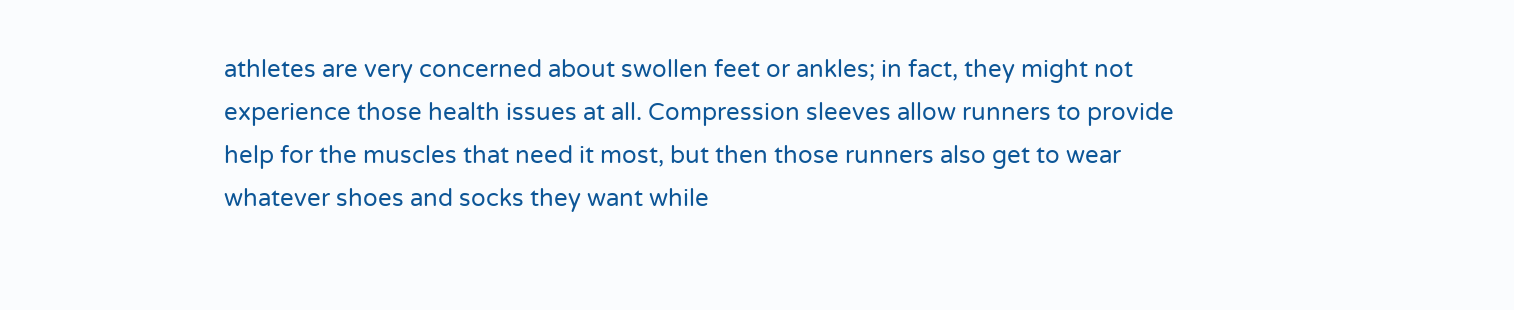athletes are very concerned about swollen feet or ankles; in fact, they might not experience those health issues at all. Compression sleeves allow runners to provide help for the muscles that need it most, but then those runners also get to wear whatever shoes and socks they want while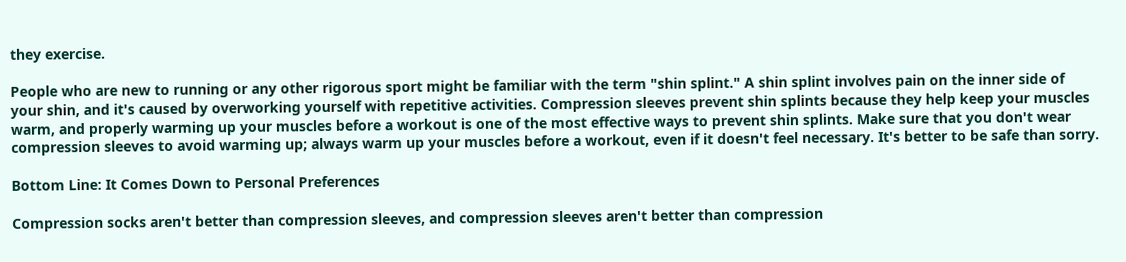they exercise.

People who are new to running or any other rigorous sport might be familiar with the term "shin splint." A shin splint involves pain on the inner side of your shin, and it's caused by overworking yourself with repetitive activities. Compression sleeves prevent shin splints because they help keep your muscles warm, and properly warming up your muscles before a workout is one of the most effective ways to prevent shin splints. Make sure that you don't wear compression sleeves to avoid warming up; always warm up your muscles before a workout, even if it doesn't feel necessary. It's better to be safe than sorry.

Bottom Line: It Comes Down to Personal Preferences

Compression socks aren't better than compression sleeves, and compression sleeves aren't better than compression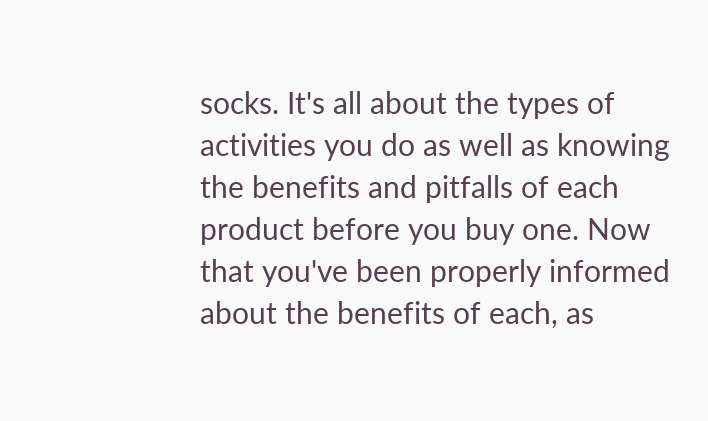socks. It's all about the types of activities you do as well as knowing the benefits and pitfalls of each product before you buy one. Now that you've been properly informed about the benefits of each, as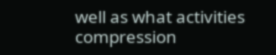well as what activities compression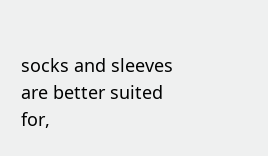socks and sleeves are better suited for,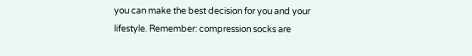you can make the best decision for you and your lifestyle. Remember: compression socks are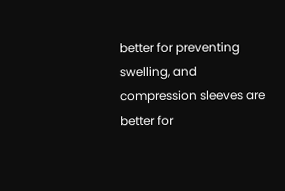better for preventing swelling, and compression sleeves are better for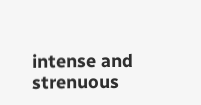intense and strenuous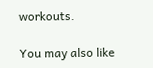workouts.

You may also like